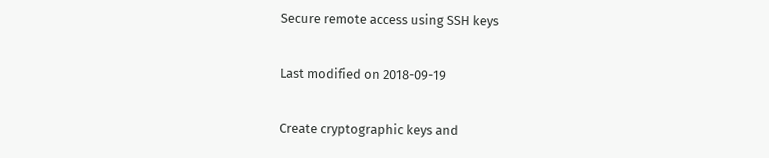Secure remote access using SSH keys

Last modified on 2018-09-19

Create cryptographic keys and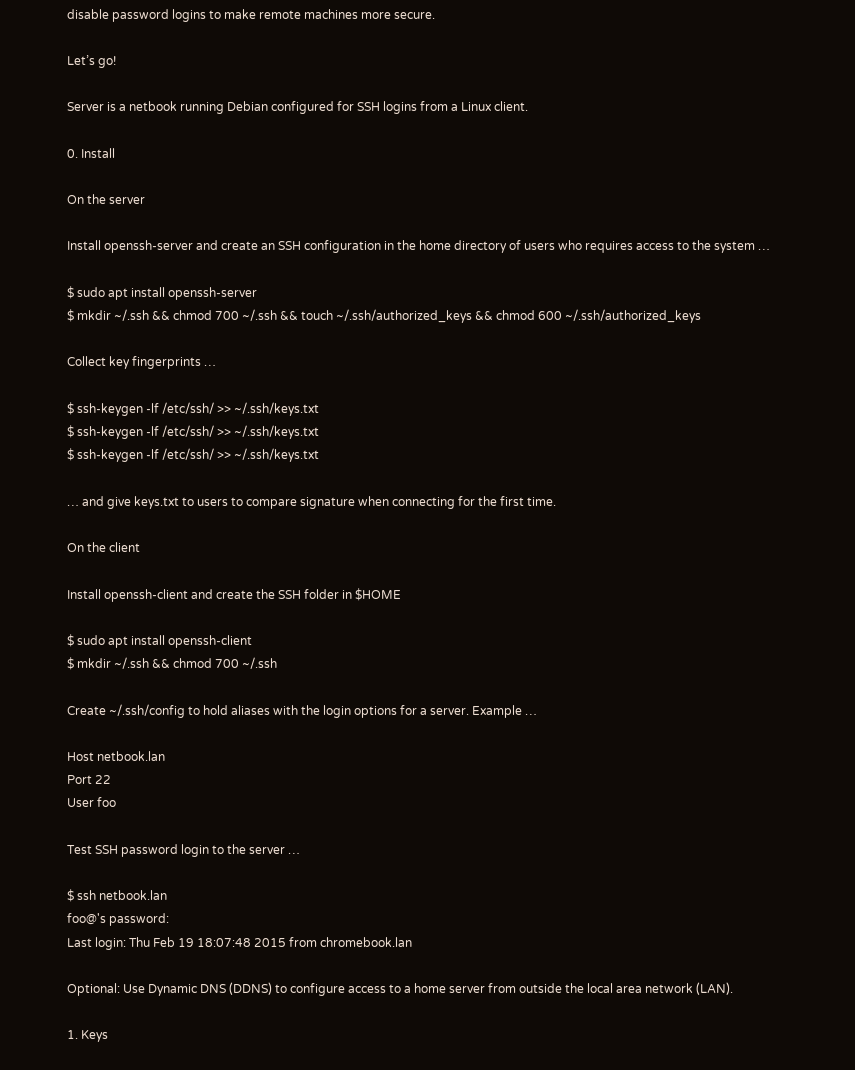disable password logins to make remote machines more secure.

Let’s go!

Server is a netbook running Debian configured for SSH logins from a Linux client.

0. Install

On the server

Install openssh-server and create an SSH configuration in the home directory of users who requires access to the system …

$ sudo apt install openssh-server
$ mkdir ~/.ssh && chmod 700 ~/.ssh && touch ~/.ssh/authorized_keys && chmod 600 ~/.ssh/authorized_keys

Collect key fingerprints …

$ ssh-keygen -lf /etc/ssh/ >> ~/.ssh/keys.txt
$ ssh-keygen -lf /etc/ssh/ >> ~/.ssh/keys.txt
$ ssh-keygen -lf /etc/ssh/ >> ~/.ssh/keys.txt

… and give keys.txt to users to compare signature when connecting for the first time.

On the client

Install openssh-client and create the SSH folder in $HOME

$ sudo apt install openssh-client
$ mkdir ~/.ssh && chmod 700 ~/.ssh

Create ~/.ssh/config to hold aliases with the login options for a server. Example …

Host netbook.lan
Port 22
User foo

Test SSH password login to the server …

$ ssh netbook.lan
foo@'s password:
Last login: Thu Feb 19 18:07:48 2015 from chromebook.lan

Optional: Use Dynamic DNS (DDNS) to configure access to a home server from outside the local area network (LAN).

1. Keys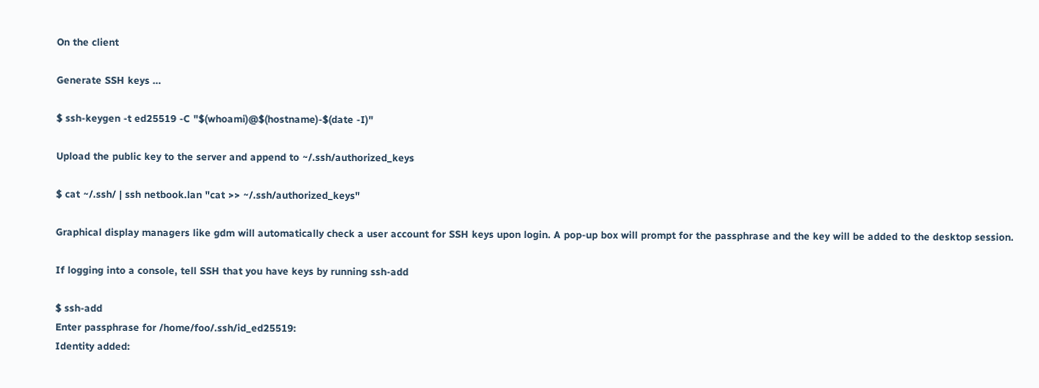On the client

Generate SSH keys …

$ ssh-keygen -t ed25519 -C "$(whoami)@$(hostname)-$(date -I)"

Upload the public key to the server and append to ~/.ssh/authorized_keys

$ cat ~/.ssh/ | ssh netbook.lan "cat >> ~/.ssh/authorized_keys"

Graphical display managers like gdm will automatically check a user account for SSH keys upon login. A pop-up box will prompt for the passphrase and the key will be added to the desktop session.

If logging into a console, tell SSH that you have keys by running ssh-add

$ ssh-add
Enter passphrase for /home/foo/.ssh/id_ed25519:
Identity added: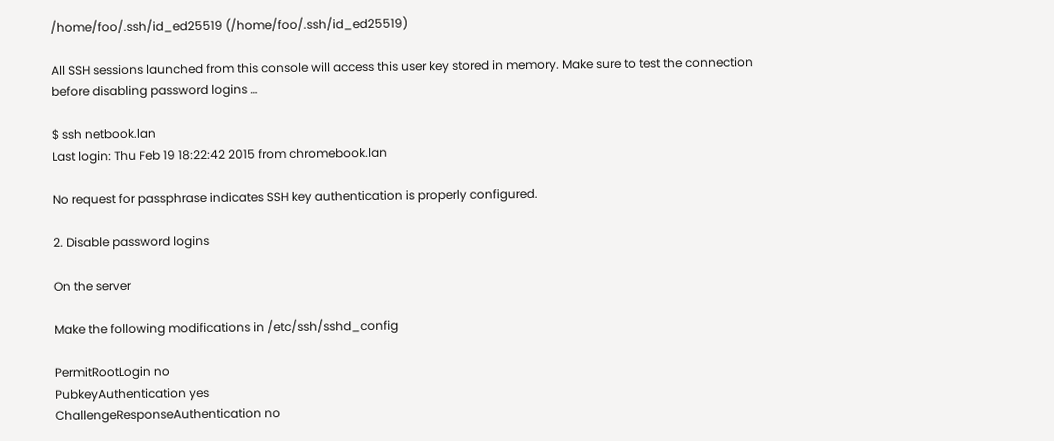/home/foo/.ssh/id_ed25519 (/home/foo/.ssh/id_ed25519)

All SSH sessions launched from this console will access this user key stored in memory. Make sure to test the connection before disabling password logins …

$ ssh netbook.lan
Last login: Thu Feb 19 18:22:42 2015 from chromebook.lan

No request for passphrase indicates SSH key authentication is properly configured.

2. Disable password logins

On the server

Make the following modifications in /etc/ssh/sshd_config

PermitRootLogin no
PubkeyAuthentication yes
ChallengeResponseAuthentication no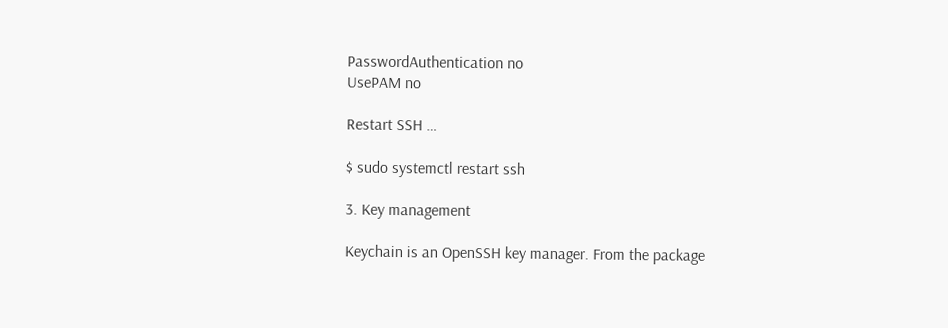PasswordAuthentication no
UsePAM no

Restart SSH …

$ sudo systemctl restart ssh

3. Key management

Keychain is an OpenSSH key manager. From the package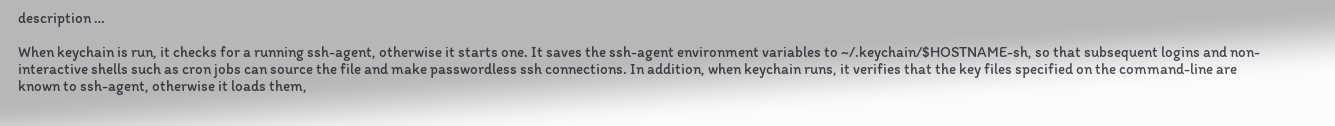description …

When keychain is run, it checks for a running ssh-agent, otherwise it starts one. It saves the ssh-agent environment variables to ~/.keychain/$HOSTNAME-sh, so that subsequent logins and non-interactive shells such as cron jobs can source the file and make passwordless ssh connections. In addition, when keychain runs, it verifies that the key files specified on the command-line are known to ssh-agent, otherwise it loads them,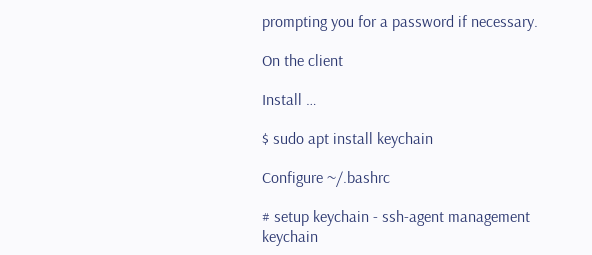prompting you for a password if necessary.

On the client

Install …

$ sudo apt install keychain

Configure ~/.bashrc

# setup keychain - ssh-agent management
keychain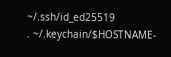~/.ssh/id_ed25519
. ~/.keychain/$HOSTNAME-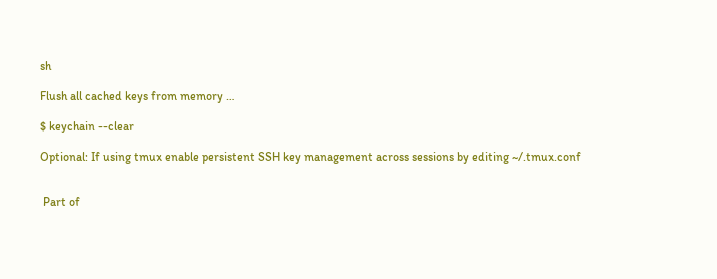sh

Flush all cached keys from memory …

$ keychain --clear

Optional: If using tmux enable persistent SSH key management across sessions by editing ~/.tmux.conf


 Part of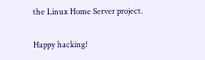the Linux Home Server project.

Happy hacking!